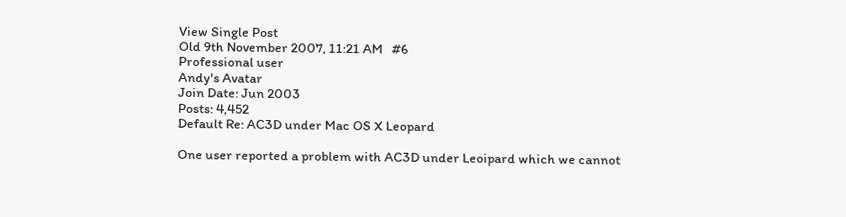View Single Post
Old 9th November 2007, 11:21 AM   #6
Professional user
Andy's Avatar
Join Date: Jun 2003
Posts: 4,452
Default Re: AC3D under Mac OS X Leopard

One user reported a problem with AC3D under Leoipard which we cannot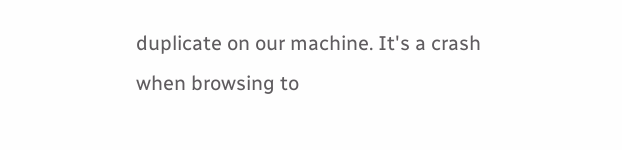duplicate on our machine. It's a crash when browsing to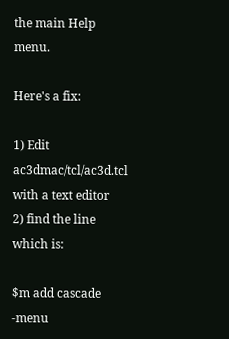the main Help menu.

Here's a fix:

1) Edit ac3dmac/tcl/ac3d.tcl with a text editor
2) find the line which is:

$m add cascade -menu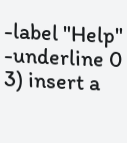-label "Help" -underline 0
3) insert a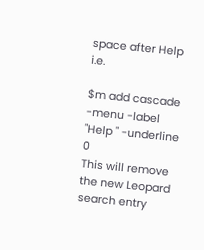space after Help i.e.

$m add cascade -menu -label "Help " -underline 0
This will remove the new Leopard search entry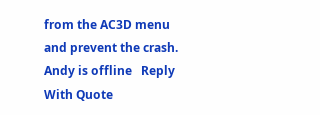from the AC3D menu and prevent the crash.
Andy is offline   Reply With Quote